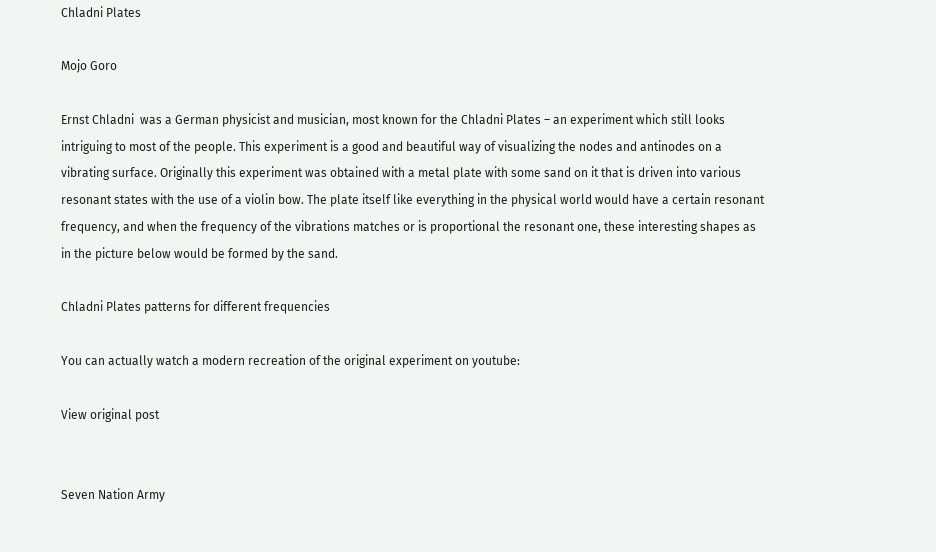Chladni Plates

Mojo Goro

Ernst Chladni  was a German physicist and musician, most known for the Chladni Plates – an experiment which still looks intriguing to most of the people. This experiment is a good and beautiful way of visualizing the nodes and antinodes on a vibrating surface. Originally this experiment was obtained with a metal plate with some sand on it that is driven into various resonant states with the use of a violin bow. The plate itself like everything in the physical world would have a certain resonant frequency, and when the frequency of the vibrations matches or is proportional the resonant one, these interesting shapes as in the picture below would be formed by the sand.

Chladni Plates patterns for different frequencies

You can actually watch a modern recreation of the original experiment on youtube:

View original post


Seven Nation Army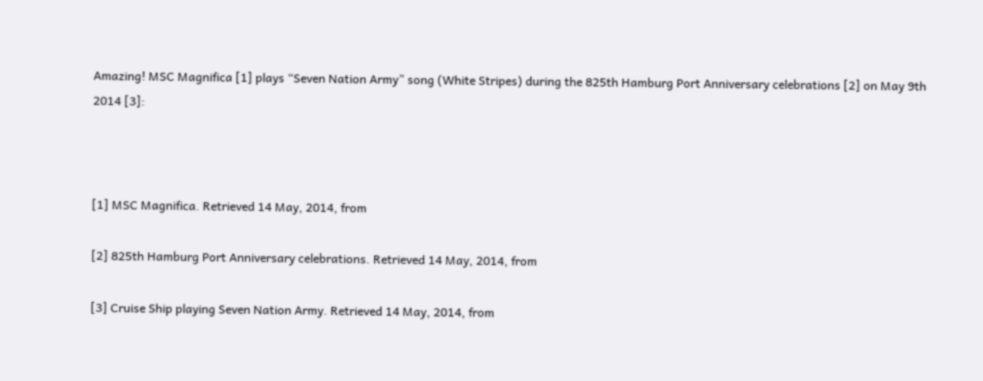Amazing! MSC Magnifica [1] plays “Seven Nation Army” song (White Stripes) during the 825th Hamburg Port Anniversary celebrations [2] on May 9th 2014 [3]:



[1] MSC Magnifica. Retrieved 14 May, 2014, from

[2] 825th Hamburg Port Anniversary celebrations. Retrieved 14 May, 2014, from

[3] Cruise Ship playing Seven Nation Army. Retrieved 14 May, 2014, from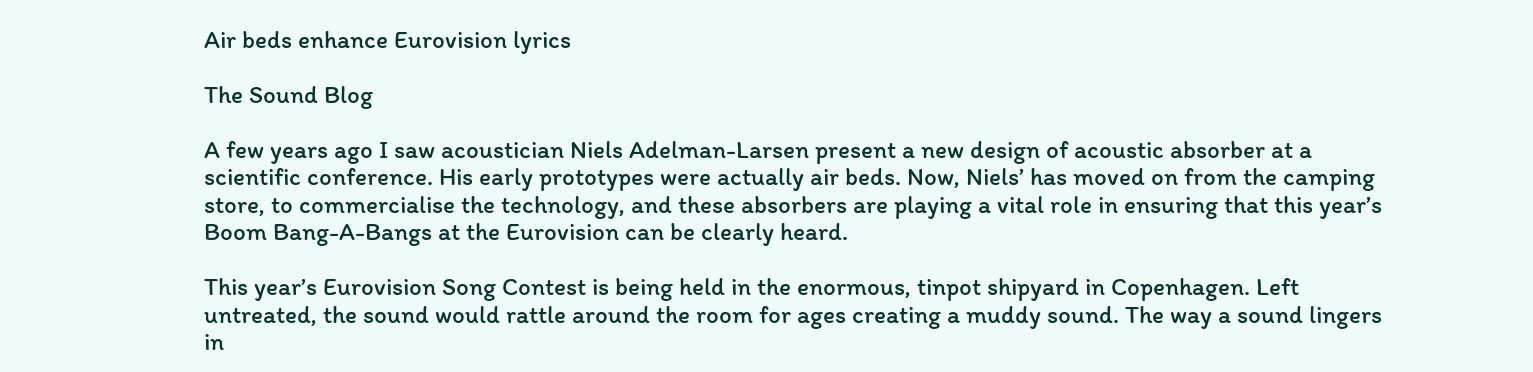Air beds enhance Eurovision lyrics

The Sound Blog

A few years ago I saw acoustician Niels Adelman-Larsen present a new design of acoustic absorber at a scientific conference. His early prototypes were actually air beds. Now, Niels’ has moved on from the camping store, to commercialise the technology, and these absorbers are playing a vital role in ensuring that this year’s Boom Bang-A-Bangs at the Eurovision can be clearly heard.

This year’s Eurovision Song Contest is being held in the enormous, tinpot shipyard in Copenhagen. Left untreated, the sound would rattle around the room for ages creating a muddy sound. The way a sound lingers in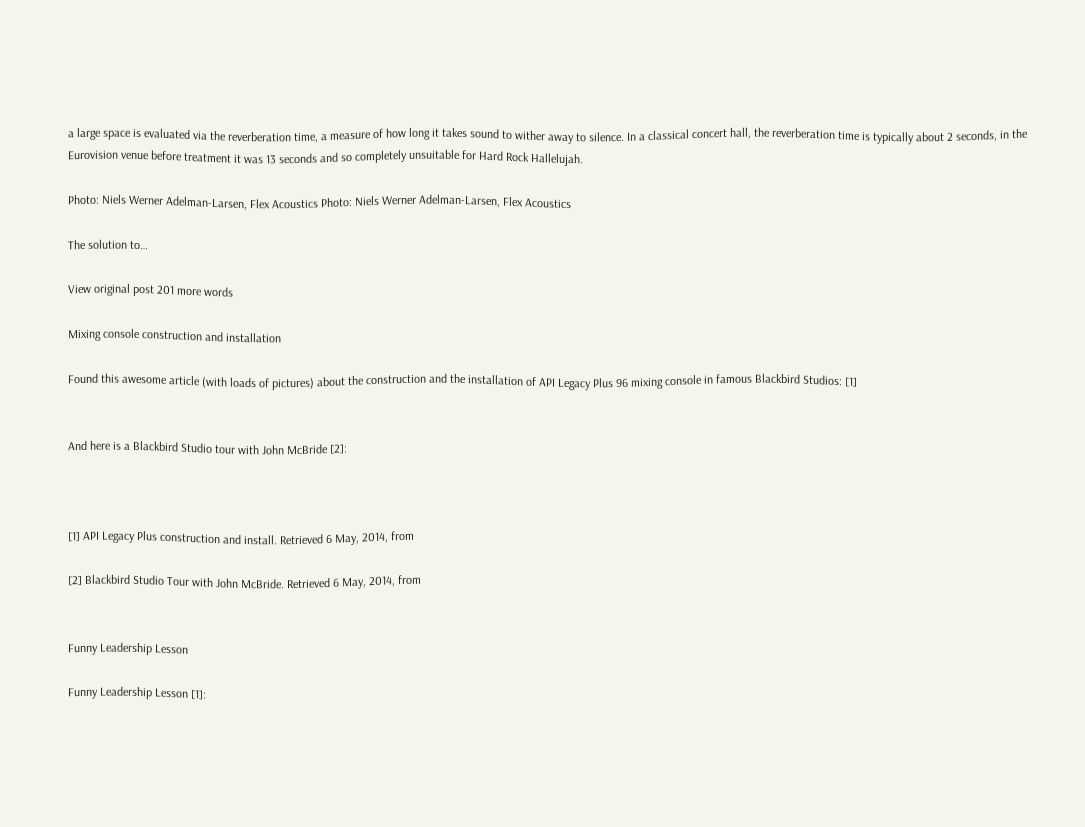a large space is evaluated via the reverberation time, a measure of how long it takes sound to wither away to silence. In a classical concert hall, the reverberation time is typically about 2 seconds, in the Eurovision venue before treatment it was 13 seconds and so completely unsuitable for Hard Rock Hallelujah.

Photo: Niels Werner Adelman-Larsen, Flex Acoustics Photo: Niels Werner Adelman-Larsen, Flex Acoustics

The solution to…

View original post 201 more words

Mixing console construction and installation

Found this awesome article (with loads of pictures) about the construction and the installation of API Legacy Plus 96 mixing console in famous Blackbird Studios: [1]


And here is a Blackbird Studio tour with John McBride [2]:



[1] API Legacy Plus construction and install. Retrieved 6 May, 2014, from

[2] Blackbird Studio Tour with John McBride. Retrieved 6 May, 2014, from


Funny Leadership Lesson

Funny Leadership Lesson [1]: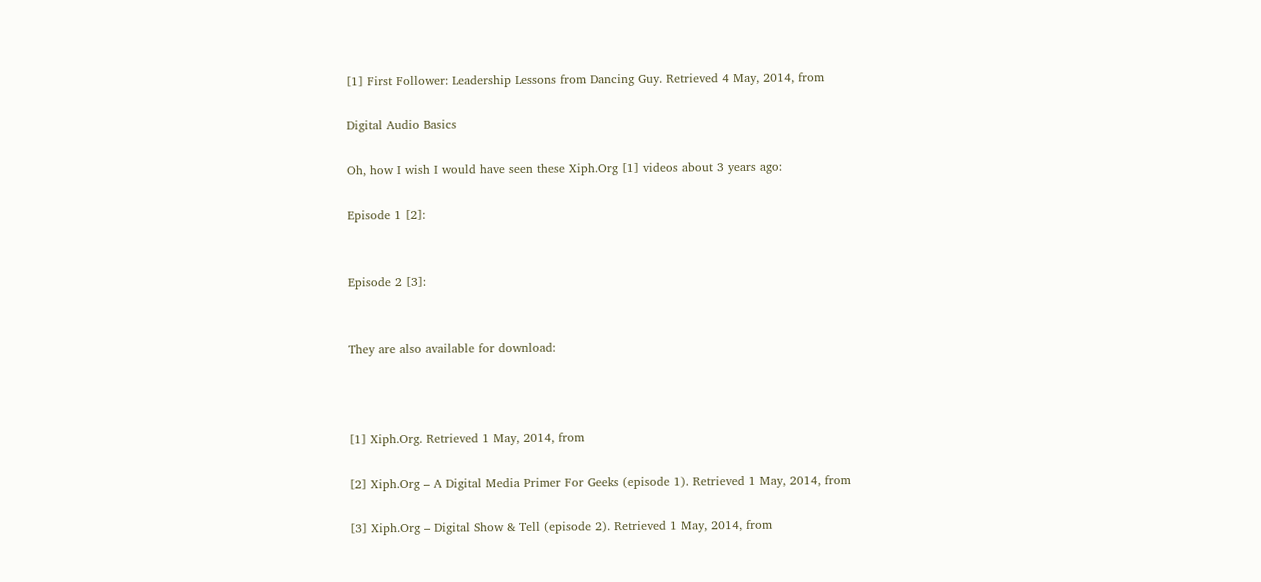[1] First Follower: Leadership Lessons from Dancing Guy. Retrieved 4 May, 2014, from

Digital Audio Basics

Oh, how I wish I would have seen these Xiph.Org [1] videos about 3 years ago:

Episode 1 [2]:


Episode 2 [3]:


They are also available for download:



[1] Xiph.Org. Retrieved 1 May, 2014, from

[2] Xiph.Org – A Digital Media Primer For Geeks (episode 1). Retrieved 1 May, 2014, from

[3] Xiph.Org – Digital Show & Tell (episode 2). Retrieved 1 May, 2014, from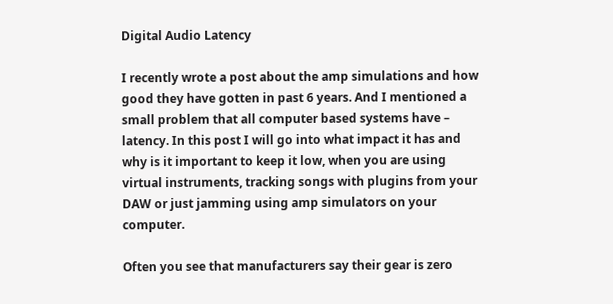Digital Audio Latency

I recently wrote a post about the amp simulations and how good they have gotten in past 6 years. And I mentioned a small problem that all computer based systems have – latency. In this post I will go into what impact it has and why is it important to keep it low, when you are using virtual instruments, tracking songs with plugins from your DAW or just jamming using amp simulators on your computer.

Often you see that manufacturers say their gear is zero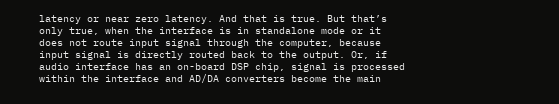latency or near zero latency. And that is true. But that’s only true, when the interface is in standalone mode or it does not route input signal through the computer, because input signal is directly routed back to the output. Or, if audio interface has an on-board DSP chip, signal is processed within the interface and AD/DA converters become the main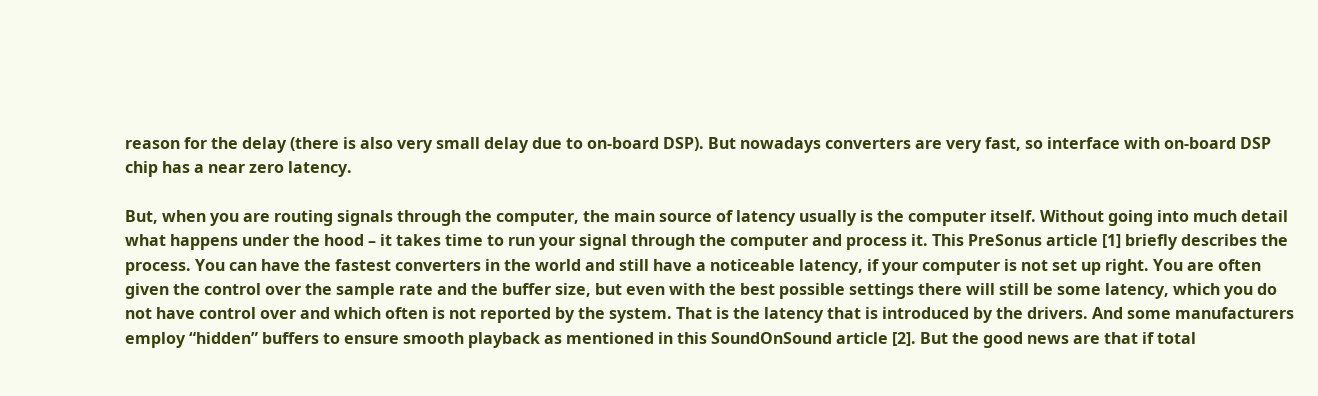reason for the delay (there is also very small delay due to on-board DSP). But nowadays converters are very fast, so interface with on-board DSP chip has a near zero latency.

But, when you are routing signals through the computer, the main source of latency usually is the computer itself. Without going into much detail what happens under the hood – it takes time to run your signal through the computer and process it. This PreSonus article [1] briefly describes the process. You can have the fastest converters in the world and still have a noticeable latency, if your computer is not set up right. You are often given the control over the sample rate and the buffer size, but even with the best possible settings there will still be some latency, which you do not have control over and which often is not reported by the system. That is the latency that is introduced by the drivers. And some manufacturers employ “hidden” buffers to ensure smooth playback as mentioned in this SoundOnSound article [2]. But the good news are that if total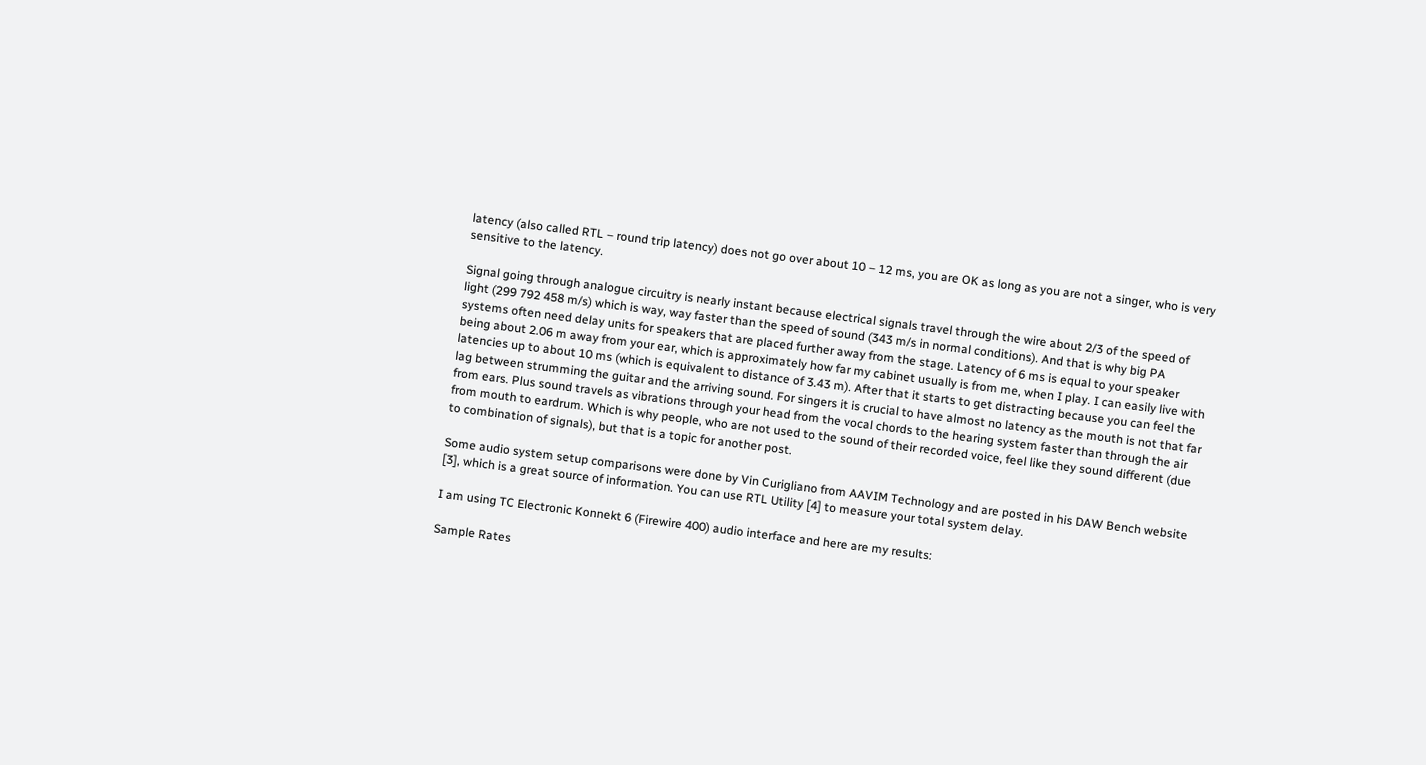latency (also called RTL – round trip latency) does not go over about 10 – 12 ms, you are OK as long as you are not a singer, who is very sensitive to the latency.

Signal going through analogue circuitry is nearly instant because electrical signals travel through the wire about 2/3 of the speed of light (299 792 458 m/s) which is way, way faster than the speed of sound (343 m/s in normal conditions). And that is why big PA systems often need delay units for speakers that are placed further away from the stage. Latency of 6 ms is equal to your speaker being about 2.06 m away from your ear, which is approximately how far my cabinet usually is from me, when I play. I can easily live with latencies up to about 10 ms (which is equivalent to distance of 3.43 m). After that it starts to get distracting because you can feel the lag between strumming the guitar and the arriving sound. For singers it is crucial to have almost no latency as the mouth is not that far from ears. Plus sound travels as vibrations through your head from the vocal chords to the hearing system faster than through the air from mouth to eardrum. Which is why people, who are not used to the sound of their recorded voice, feel like they sound different (due to combination of signals), but that is a topic for another post.

Some audio system setup comparisons were done by Vin Curigliano from AAVIM Technology and are posted in his DAW Bench website [3], which is a great source of information. You can use RTL Utility [4] to measure your total system delay.

I am using TC Electronic Konnekt 6 (Firewire 400) audio interface and here are my results:

Sample Rates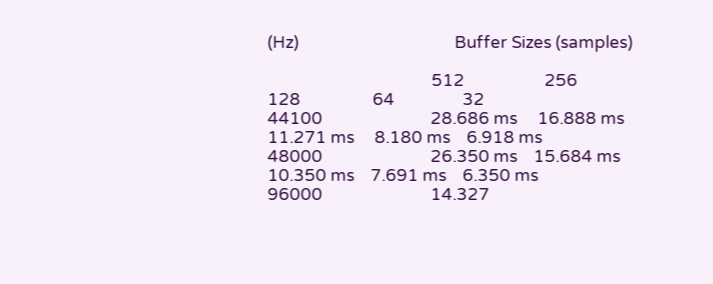(Hz)                                       Buffer Sizes (samples)

                                         512                    256                  128                  64                 32
44100                           28.686 ms     16.888 ms     11.271 ms     8.180 ms    6.918 ms
48000                           26.350 ms    15.684 ms     10.350 ms    7.691 ms    6.350 ms
96000                           14.327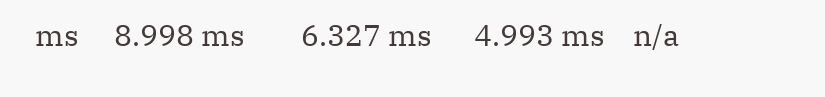ms     8.998 ms        6.327 ms      4.993 ms    n/a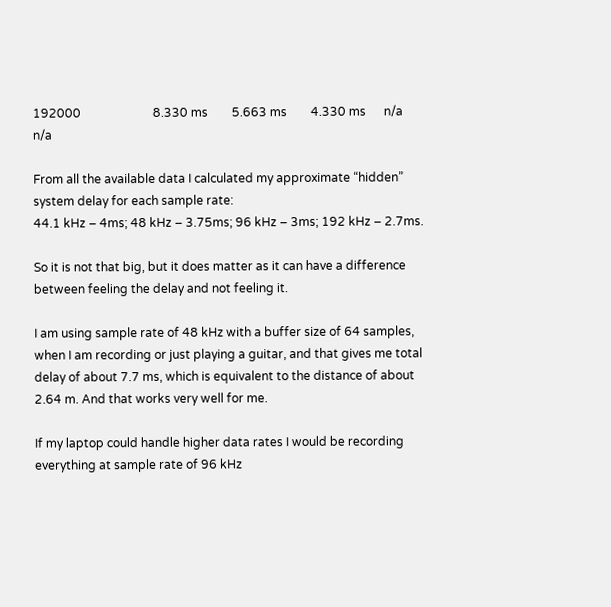192000                        8.330 ms        5.663 ms        4.330 ms      n/a               n/a

From all the available data I calculated my approximate “hidden” system delay for each sample rate:
44.1 kHz – 4ms; 48 kHz – 3.75ms; 96 kHz – 3ms; 192 kHz – 2.7ms.

So it is not that big, but it does matter as it can have a difference between feeling the delay and not feeling it.

I am using sample rate of 48 kHz with a buffer size of 64 samples, when I am recording or just playing a guitar, and that gives me total delay of about 7.7 ms, which is equivalent to the distance of about 2.64 m. And that works very well for me.

If my laptop could handle higher data rates I would be recording everything at sample rate of 96 kHz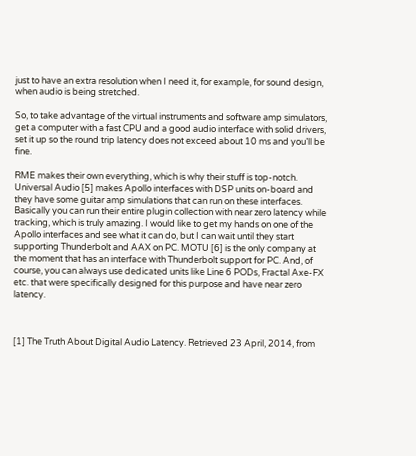just to have an extra resolution when I need it, for example, for sound design, when audio is being stretched.

So, to take advantage of the virtual instruments and software amp simulators, get a computer with a fast CPU and a good audio interface with solid drivers, set it up so the round trip latency does not exceed about 10 ms and you’ll be fine.

RME makes their own everything, which is why their stuff is top-notch. Universal Audio [5] makes Apollo interfaces with DSP units on-board and they have some guitar amp simulations that can run on these interfaces. Basically you can run their entire plugin collection with near zero latency while tracking, which is truly amazing. I would like to get my hands on one of the Apollo interfaces and see what it can do, but I can wait until they start supporting Thunderbolt and AAX on PC. MOTU [6] is the only company at the moment that has an interface with Thunderbolt support for PC. And, of course, you can always use dedicated units like Line 6 PODs, Fractal Axe-FX etc. that were specifically designed for this purpose and have near zero latency.



[1] The Truth About Digital Audio Latency. Retrieved 23 April, 2014, from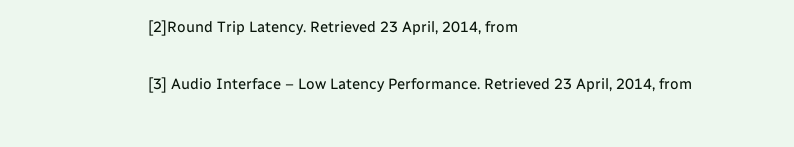[2]Round Trip Latency. Retrieved 23 April, 2014, from

[3] Audio Interface – Low Latency Performance. Retrieved 23 April, 2014, from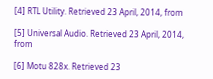[4] RTL Utility. Retrieved 23 April, 2014, from

[5] Universal Audio. Retrieved 23 April, 2014, from

[6] Motu 828x. Retrieved 23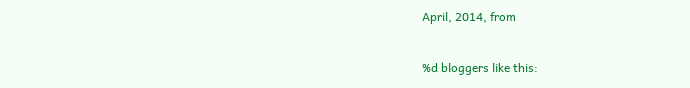April, 2014, from

%d bloggers like this: